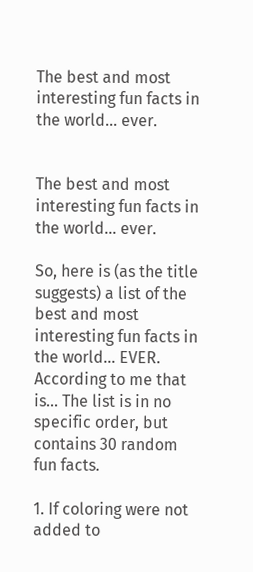The best and most interesting fun facts in the world... ever.


The best and most interesting fun facts in the world... ever.

So, here is (as the title suggests) a list of the best and most interesting fun facts in the world… EVER. According to me that is... The list is in no specific order, but contains 30 random fun facts.

1. If coloring were not added to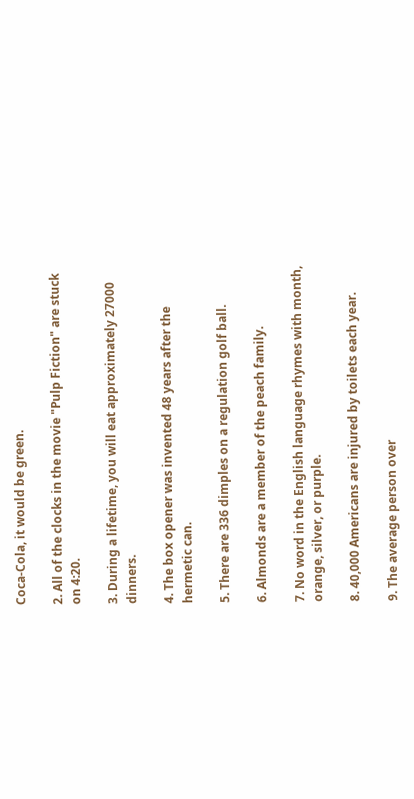Coca-Cola, it would be green.

2. All of the clocks in the movie "Pulp Fiction" are stuck on 4:20.

3. During a lifetime, you will eat approximately 27000 dinners.

4. The box opener was invented 48 years after the hermetic can.

5. There are 336 dimples on a regulation golf ball.

6. Almonds are a member of the peach family.

7. No word in the English language rhymes with month, orange, silver, or purple.

8. 40,000 Americans are injured by toilets each year.

9. The average person over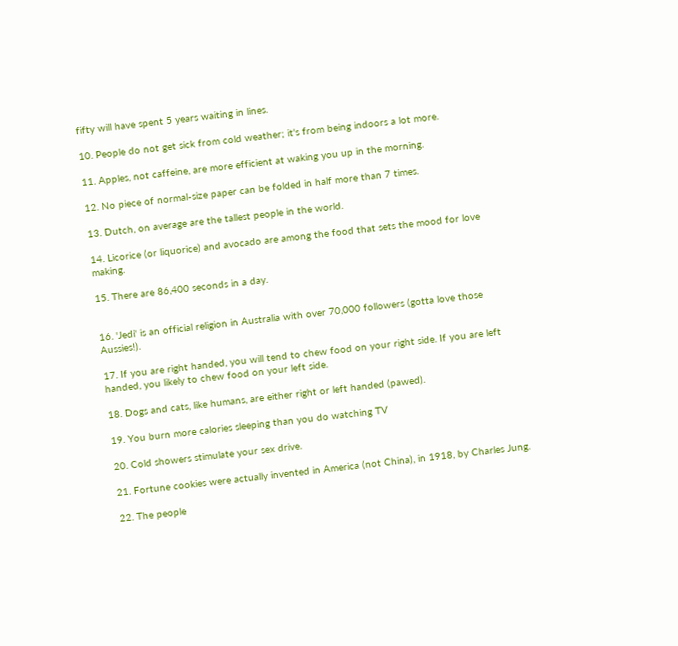fifty will have spent 5 years waiting in lines.

10. People do not get sick from cold weather; it's from being indoors a lot more.

11. Apples, not caffeine, are more efficient at waking you up in the morning.

12. No piece of normal-size paper can be folded in half more than 7 times.

13. Dutch, on average are the tallest people in the world.

14. Licorice (or liquorice) and avocado are among the food that sets the mood for love making.

15. There are 86,400 seconds in a day.


16. 'Jedi' is an official religion in Australia with over 70,000 followers (gotta love those Aussies!).

17. If you are right handed, you will tend to chew food on your right side. If you are left handed, you likely to chew food on your left side.

18. Dogs and cats, like humans, are either right or left handed (pawed).

19. You burn more calories sleeping than you do watching TV

20. Cold showers stimulate your sex drive.

21. Fortune cookies were actually invented in America (not China), in 1918, by Charles Jung.

22. The people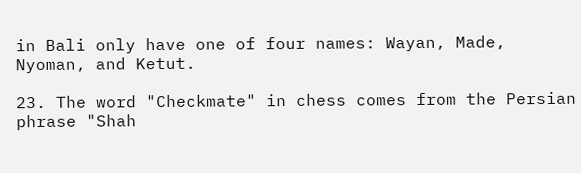in Bali only have one of four names: Wayan, Made, Nyoman, and Ketut.

23. The word "Checkmate" in chess comes from the Persian phrase "Shah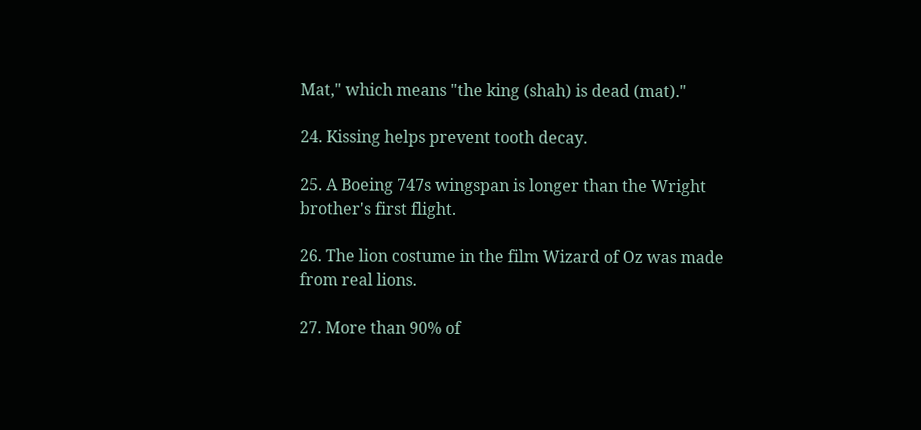Mat," which means "the king (shah) is dead (mat)."

24. Kissing helps prevent tooth decay.

25. A Boeing 747s wingspan is longer than the Wright brother's first flight.

26. The lion costume in the film Wizard of Oz was made from real lions.

27. More than 90% of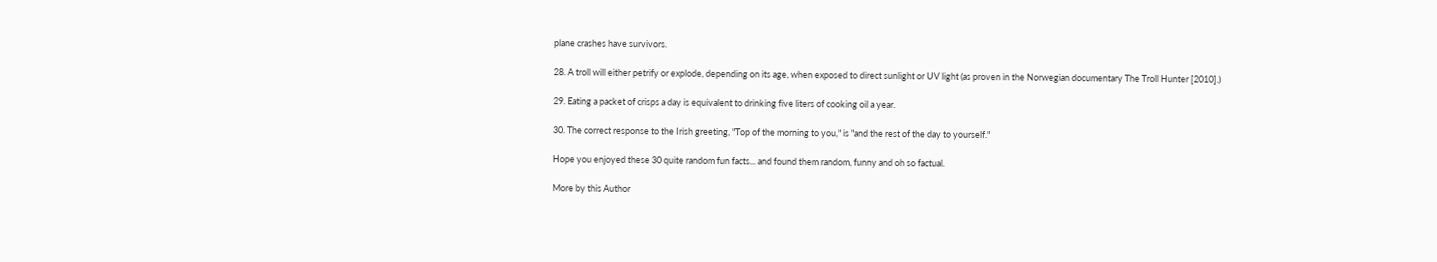plane crashes have survivors.

28. A troll will either petrify or explode, depending on its age, when exposed to direct sunlight or UV light (as proven in the Norwegian documentary The Troll Hunter [2010].)

29. Eating a packet of crisps a day is equivalent to drinking five liters of cooking oil a year.

30. The correct response to the Irish greeting, "Top of the morning to you," is "and the rest of the day to yourself."

Hope you enjoyed these 30 quite random fun facts... and found them random, funny and oh so factual.

More by this Author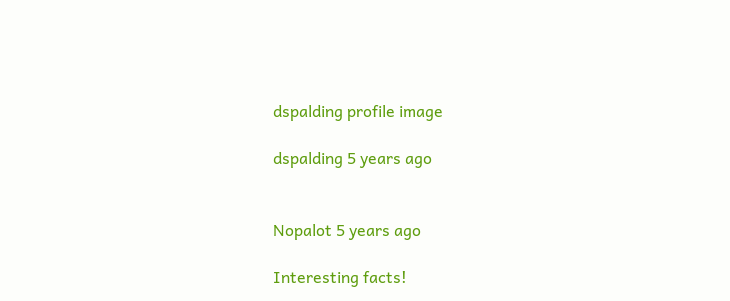dspalding profile image

dspalding 5 years ago


Nopalot 5 years ago

Interesting facts!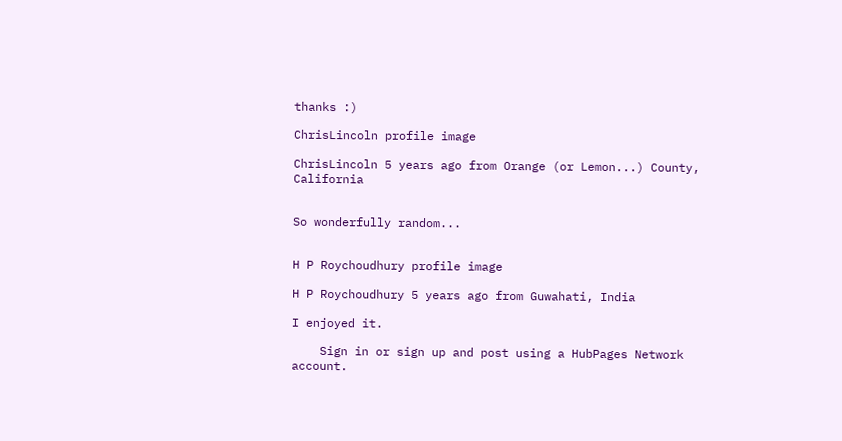thanks :)

ChrisLincoln profile image

ChrisLincoln 5 years ago from Orange (or Lemon...) County, California


So wonderfully random...


H P Roychoudhury profile image

H P Roychoudhury 5 years ago from Guwahati, India

I enjoyed it.

    Sign in or sign up and post using a HubPages Network account.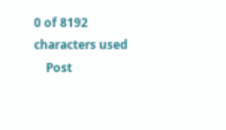0 of 8192 characters used
    Post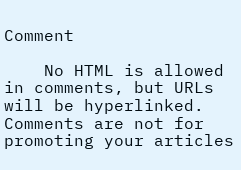Comment

    No HTML is allowed in comments, but URLs will be hyperlinked. Comments are not for promoting your articles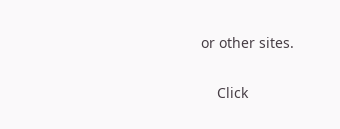or other sites.

    Click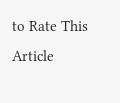to Rate This Article